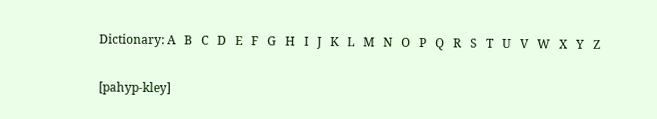Dictionary: A   B   C   D   E   F   G   H   I   J   K   L   M   N   O   P   Q   R   S   T   U   V   W   X   Y   Z


[pahyp-kley]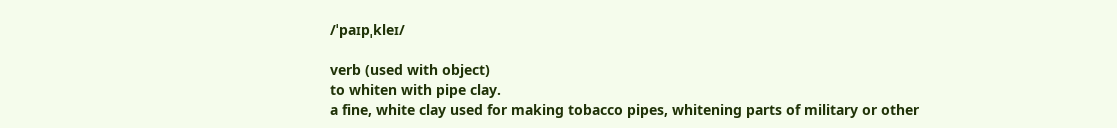/ˈpaɪpˌkleɪ/

verb (used with object)
to whiten with pipe clay.
a fine, white clay used for making tobacco pipes, whitening parts of military or other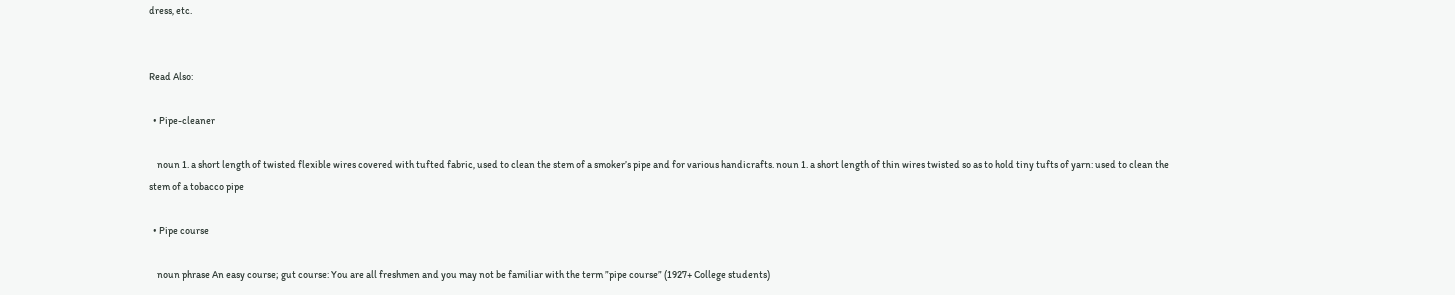dress, etc.


Read Also:

  • Pipe-cleaner

    noun 1. a short length of twisted flexible wires covered with tufted fabric, used to clean the stem of a smoker’s pipe and for various handicrafts. noun 1. a short length of thin wires twisted so as to hold tiny tufts of yarn: used to clean the stem of a tobacco pipe

  • Pipe course

    noun phrase An easy course; gut course: You are all freshmen and you may not be familiar with the term ”pipe course” (1927+ College students)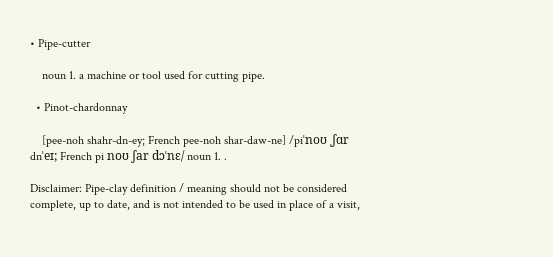• Pipe-cutter

    noun 1. a machine or tool used for cutting pipe.

  • Pinot-chardonnay

    [pee-noh shahr-dn-ey; French pee-noh shar-daw-ne] /piˈnoʊ ˌʃɑr dnˈeɪ; French pi noʊ ʃar dɔˈnɛ/ noun 1. .

Disclaimer: Pipe-clay definition / meaning should not be considered complete, up to date, and is not intended to be used in place of a visit,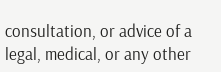consultation, or advice of a legal, medical, or any other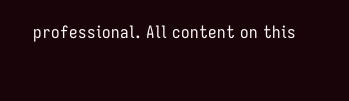professional. All content on this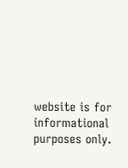website is for informational purposes only.